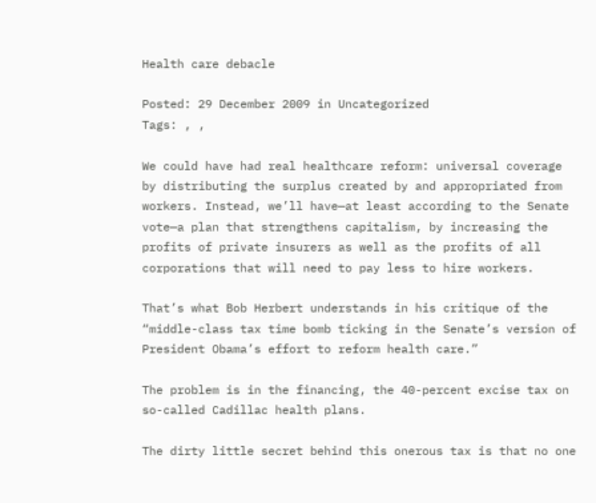Health care debacle

Posted: 29 December 2009 in Uncategorized
Tags: , ,

We could have had real healthcare reform: universal coverage by distributing the surplus created by and appropriated from workers. Instead, we’ll have—at least according to the Senate vote—a plan that strengthens capitalism, by increasing the profits of private insurers as well as the profits of all corporations that will need to pay less to hire workers.

That’s what Bob Herbert understands in his critique of the “middle-class tax time bomb ticking in the Senate’s version of President Obama’s effort to reform health care.”

The problem is in the financing, the 40-percent excise tax on so-called Cadillac health plans.

The dirty little secret behind this onerous tax is that no one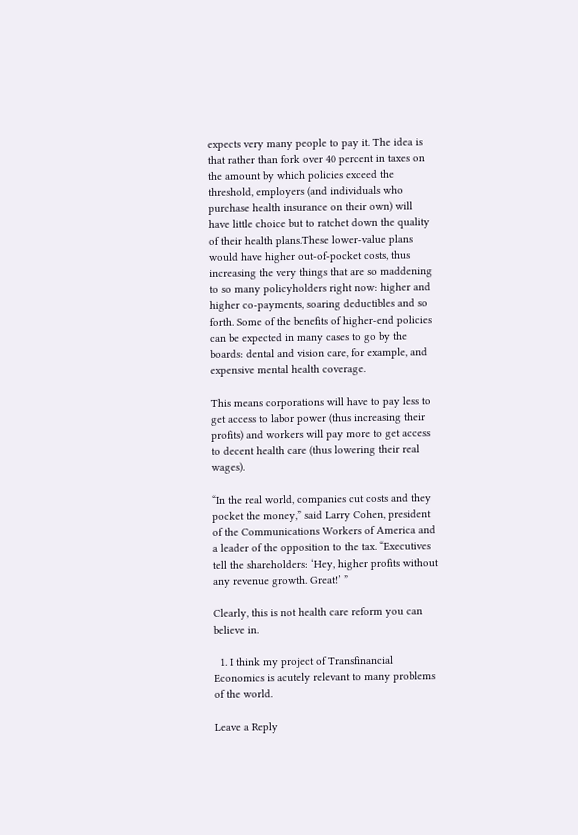expects very many people to pay it. The idea is that rather than fork over 40 percent in taxes on the amount by which policies exceed the threshold, employers (and individuals who purchase health insurance on their own) will have little choice but to ratchet down the quality of their health plans.These lower-value plans would have higher out-of-pocket costs, thus increasing the very things that are so maddening to so many policyholders right now: higher and higher co-payments, soaring deductibles and so forth. Some of the benefits of higher-end policies can be expected in many cases to go by the boards: dental and vision care, for example, and expensive mental health coverage.

This means corporations will have to pay less to get access to labor power (thus increasing their profits) and workers will pay more to get access to decent health care (thus lowering their real wages).

“In the real world, companies cut costs and they pocket the money,” said Larry Cohen, president of the Communications Workers of America and a leader of the opposition to the tax. “Executives tell the shareholders: ‘Hey, higher profits without any revenue growth. Great!’ ”

Clearly, this is not health care reform you can believe in.

  1. I think my project of Transfinancial Economics is acutely relevant to many problems of the world.

Leave a Reply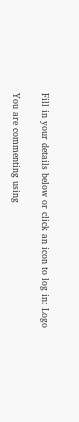Fill in your details below or click an icon to log in: Logo

You are commenting using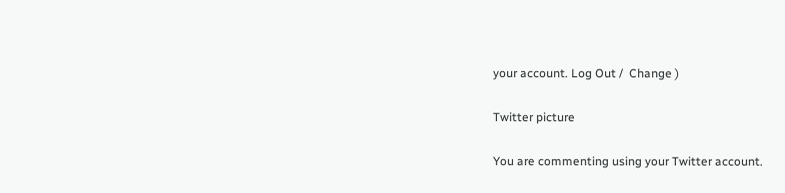your account. Log Out /  Change )

Twitter picture

You are commenting using your Twitter account.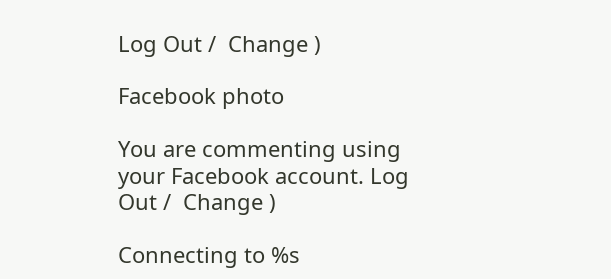Log Out /  Change )

Facebook photo

You are commenting using your Facebook account. Log Out /  Change )

Connecting to %s